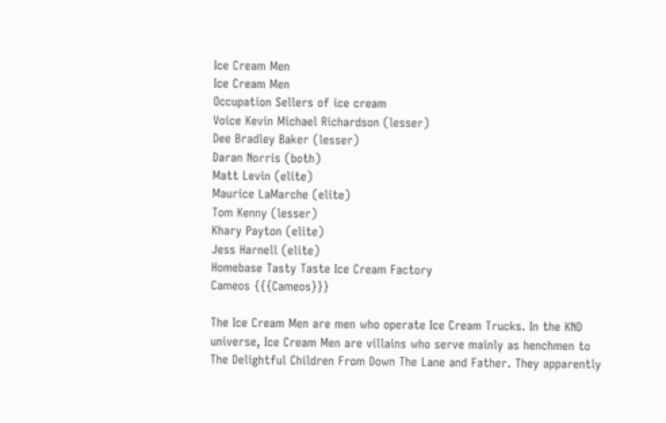Ice Cream Men
Ice Cream Men
Occupation Sellers of ice cream
Voice Kevin Michael Richardson (lesser)
Dee Bradley Baker (lesser)
Daran Norris (both)
Matt Levin (elite)
Maurice LaMarche (elite)
Tom Kenny (lesser)
Khary Payton (elite)
Jess Harnell (elite)
Homebase Tasty Taste Ice Cream Factory
Cameos {{{Cameos}}}

The Ice Cream Men are men who operate Ice Cream Trucks. In the KND universe, Ice Cream Men are villains who serve mainly as henchmen to The Delightful Children From Down The Lane and Father. They apparently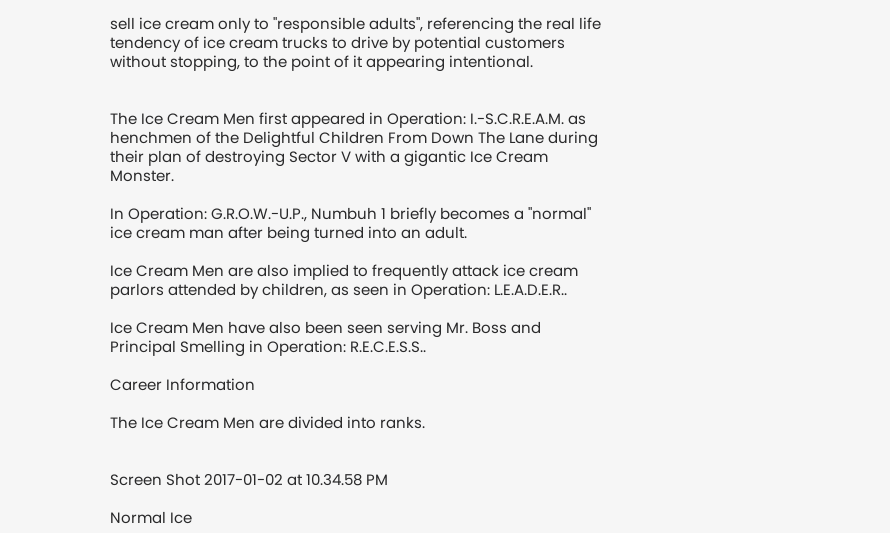sell ice cream only to "responsible adults", referencing the real life tendency of ice cream trucks to drive by potential customers without stopping, to the point of it appearing intentional.


The Ice Cream Men first appeared in Operation: I.-S.C.R.E.A.M. as henchmen of the Delightful Children From Down The Lane during their plan of destroying Sector V with a gigantic Ice Cream Monster.

In Operation: G.R.O.W.-U.P., Numbuh 1 briefly becomes a "normal" ice cream man after being turned into an adult.

Ice Cream Men are also implied to frequently attack ice cream parlors attended by children, as seen in Operation: L.E.A.D.E.R..

Ice Cream Men have also been seen serving Mr. Boss and Principal Smelling in Operation: R.E.C.E.S.S..

Career Information

The Ice Cream Men are divided into ranks.


Screen Shot 2017-01-02 at 10.34.58 PM

Normal Ice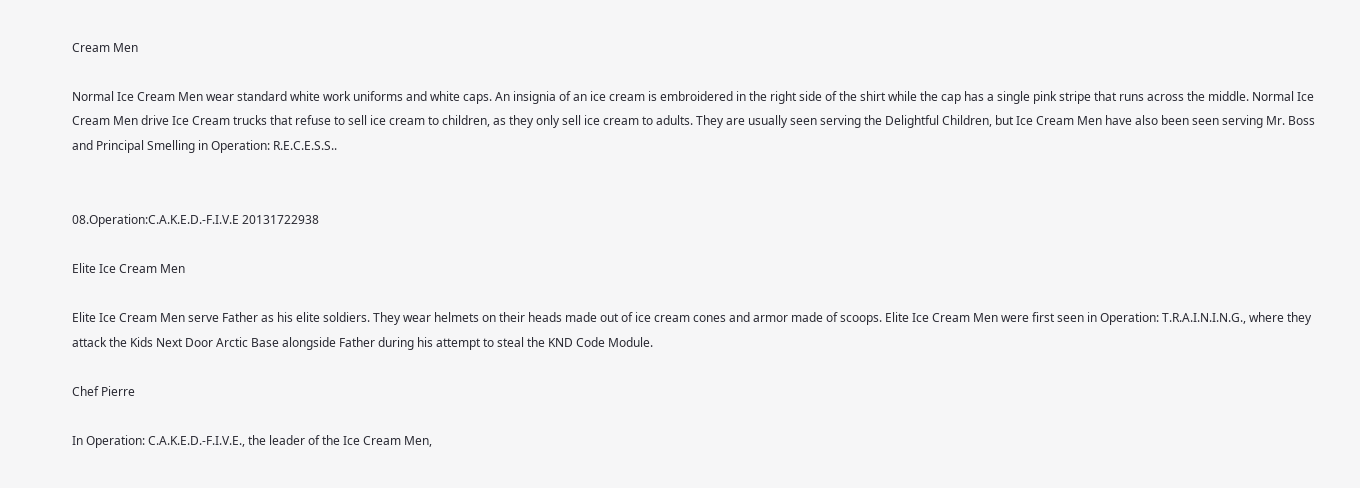Cream Men

Normal Ice Cream Men wear standard white work uniforms and white caps. An insignia of an ice cream is embroidered in the right side of the shirt while the cap has a single pink stripe that runs across the middle. Normal Ice Cream Men drive Ice Cream trucks that refuse to sell ice cream to children, as they only sell ice cream to adults. They are usually seen serving the Delightful Children, but Ice Cream Men have also been seen serving Mr. Boss and Principal Smelling in Operation: R.E.C.E.S.S..


08.Operation:C.A.K.E.D.-F.I.V.E 20131722938

Elite Ice Cream Men

Elite Ice Cream Men serve Father as his elite soldiers. They wear helmets on their heads made out of ice cream cones and armor made of scoops. Elite Ice Cream Men were first seen in Operation: T.R.A.I.N.I.N.G., where they attack the Kids Next Door Arctic Base alongside Father during his attempt to steal the KND Code Module.

Chef Pierre

In Operation: C.A.K.E.D.-F.I.V.E., the leader of the Ice Cream Men,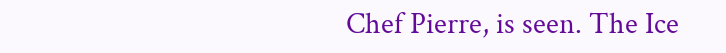Chef Pierre, is seen. The Ice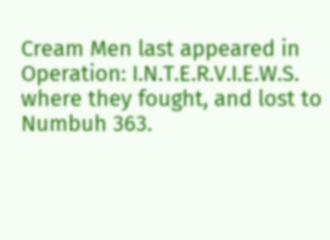Cream Men last appeared in Operation: I.N.T.E.R.V.I.E.W.S. where they fought, and lost to Numbuh 363.